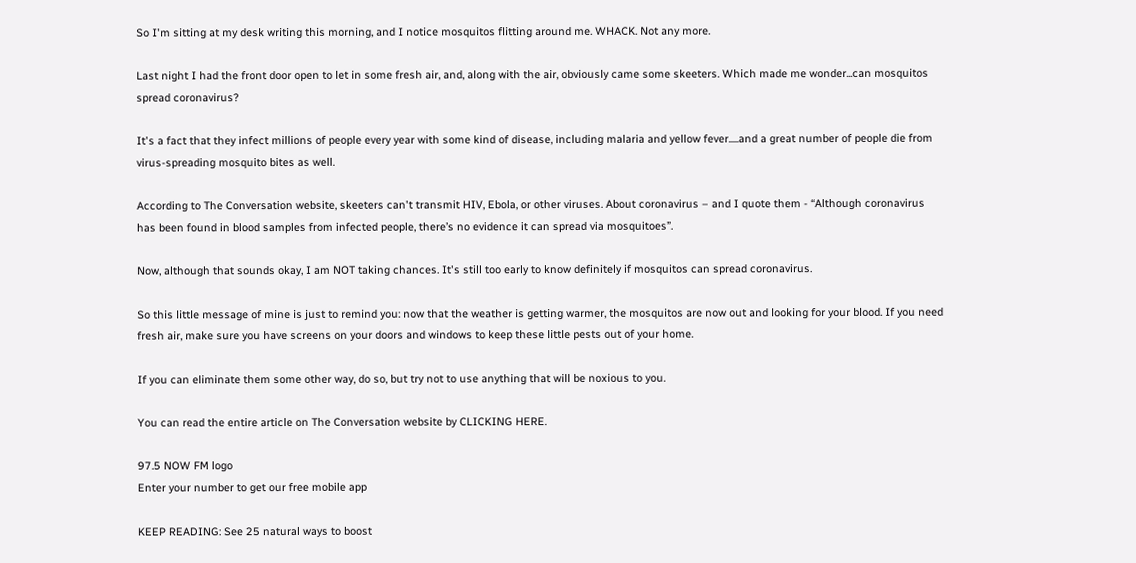So I'm sitting at my desk writing this morning, and I notice mosquitos flitting around me. WHACK. Not any more.

Last night I had the front door open to let in some fresh air, and, along with the air, obviously came some skeeters. Which made me wonder...can mosquitos spread coronavirus?

It's a fact that they infect millions of people every year with some kind of disease, including malaria and yellow fever.....and a great number of people die from virus-spreading mosquito bites as well.

According to The Conversation website, skeeters can't transmit HIV, Ebola, or other viruses. About coronavirus – and I quote them - “Although coronavirus has been found in blood samples from infected people, there’s no evidence it can spread via mosquitoes”.

Now, although that sounds okay, I am NOT taking chances. It's still too early to know definitely if mosquitos can spread coronavirus.

So this little message of mine is just to remind you: now that the weather is getting warmer, the mosquitos are now out and looking for your blood. If you need fresh air, make sure you have screens on your doors and windows to keep these little pests out of your home.

If you can eliminate them some other way, do so, but try not to use anything that will be noxious to you.

You can read the entire article on The Conversation website by CLICKING HERE.

97.5 NOW FM logo
Enter your number to get our free mobile app

KEEP READING: See 25 natural ways to boost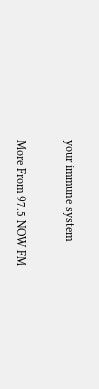your immune system

More From 97.5 NOW FM